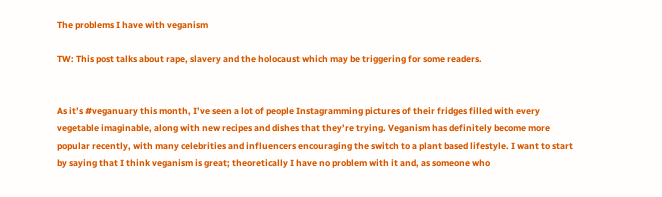The problems I have with veganism

TW: This post talks about rape, slavery and the holocaust which may be triggering for some readers.


As it’s #veganuary this month, I’ve seen a lot of people Instagramming pictures of their fridges filled with every vegetable imaginable, along with new recipes and dishes that they’re trying. Veganism has definitely become more popular recently, with many celebrities and influencers encouraging the switch to a plant based lifestyle. I want to start by saying that I think veganism is great; theoretically I have no problem with it and, as someone who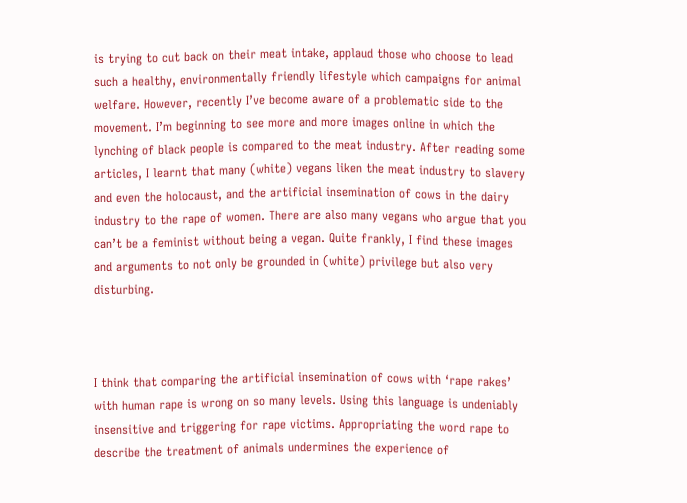is trying to cut back on their meat intake, applaud those who choose to lead such a healthy, environmentally friendly lifestyle which campaigns for animal welfare. However, recently I’ve become aware of a problematic side to the movement. I’m beginning to see more and more images online in which the lynching of black people is compared to the meat industry. After reading some articles, I learnt that many (white) vegans liken the meat industry to slavery and even the holocaust, and the artificial insemination of cows in the dairy industry to the rape of women. There are also many vegans who argue that you can’t be a feminist without being a vegan. Quite frankly, I find these images and arguments to not only be grounded in (white) privilege but also very disturbing.



I think that comparing the artificial insemination of cows with ‘rape rakes’ with human rape is wrong on so many levels. Using this language is undeniably insensitive and triggering for rape victims. Appropriating the word rape to describe the treatment of animals undermines the experience of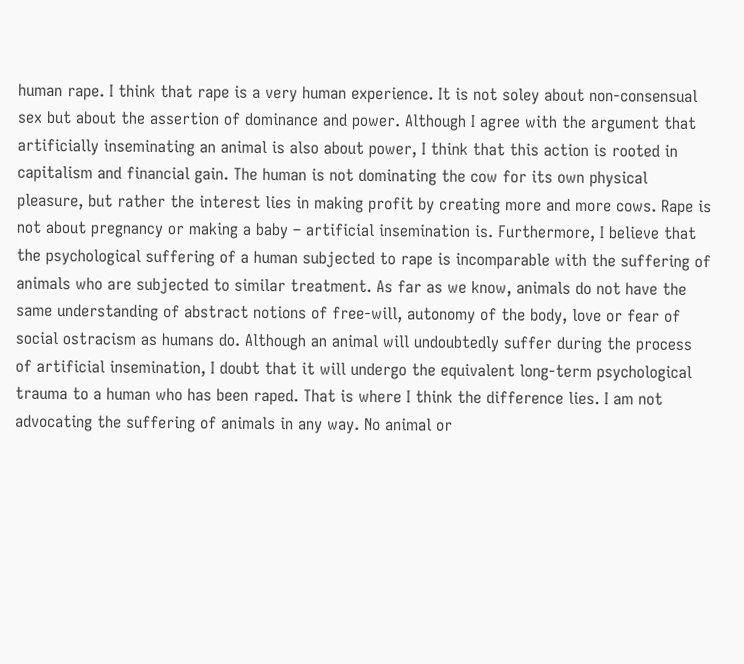human rape. I think that rape is a very human experience. It is not soley about non-consensual sex but about the assertion of dominance and power. Although I agree with the argument that artificially inseminating an animal is also about power, I think that this action is rooted in capitalism and financial gain. The human is not dominating the cow for its own physical pleasure, but rather the interest lies in making profit by creating more and more cows. Rape is not about pregnancy or making a baby – artificial insemination is. Furthermore, I believe that the psychological suffering of a human subjected to rape is incomparable with the suffering of animals who are subjected to similar treatment. As far as we know, animals do not have the same understanding of abstract notions of free-will, autonomy of the body, love or fear of social ostracism as humans do. Although an animal will undoubtedly suffer during the process of artificial insemination, I doubt that it will undergo the equivalent long-term psychological trauma to a human who has been raped. That is where I think the difference lies. I am not advocating the suffering of animals in any way. No animal or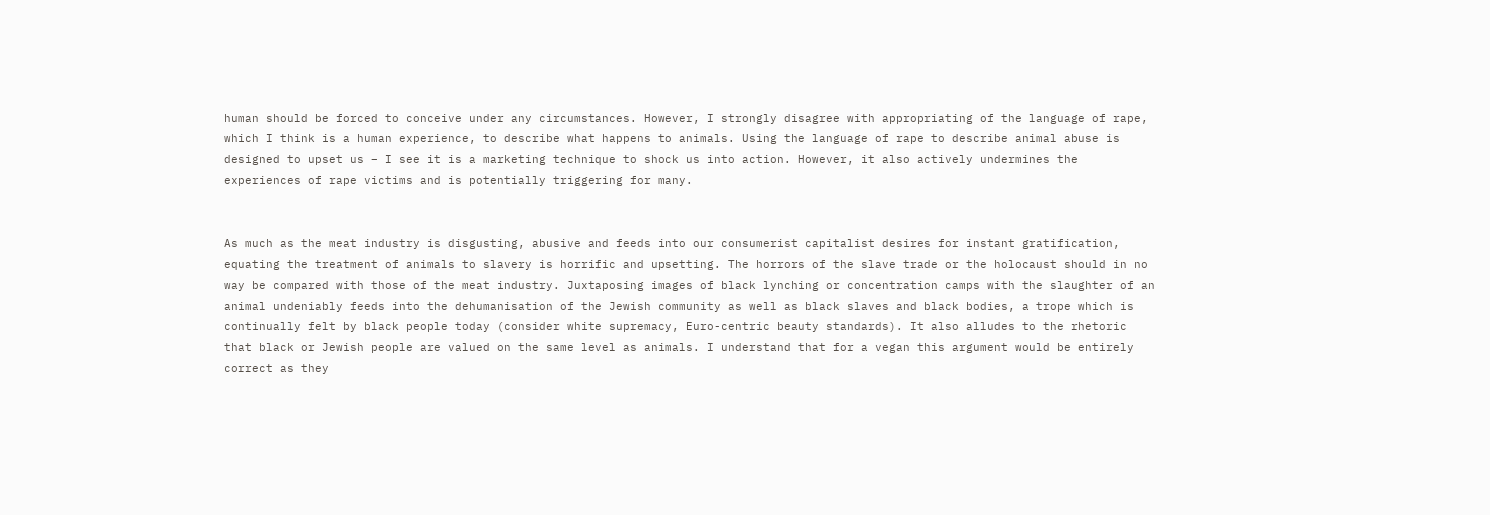human should be forced to conceive under any circumstances. However, I strongly disagree with appropriating of the language of rape, which I think is a human experience, to describe what happens to animals. Using the language of rape to describe animal abuse is designed to upset us – I see it is a marketing technique to shock us into action. However, it also actively undermines the experiences of rape victims and is potentially triggering for many.


As much as the meat industry is disgusting, abusive and feeds into our consumerist capitalist desires for instant gratification, equating the treatment of animals to slavery is horrific and upsetting. The horrors of the slave trade or the holocaust should in no way be compared with those of the meat industry. Juxtaposing images of black lynching or concentration camps with the slaughter of an animal undeniably feeds into the dehumanisation of the Jewish community as well as black slaves and black bodies, a trope which is continually felt by black people today (consider white supremacy, Euro-centric beauty standards). It also alludes to the rhetoric that black or Jewish people are valued on the same level as animals. I understand that for a vegan this argument would be entirely correct as they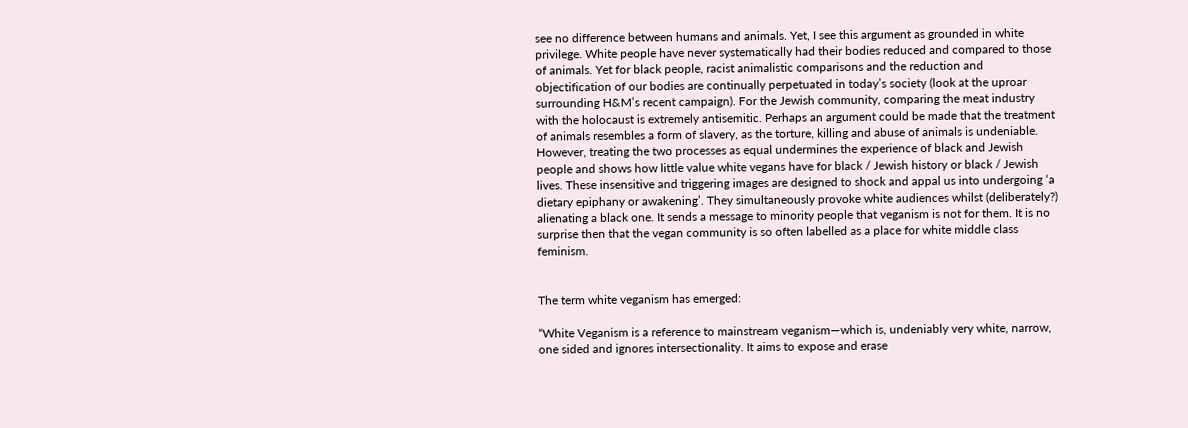see no difference between humans and animals. Yet, I see this argument as grounded in white privilege. White people have never systematically had their bodies reduced and compared to those of animals. Yet for black people, racist animalistic comparisons and the reduction and objectification of our bodies are continually perpetuated in today’s society (look at the uproar surrounding H&M’s recent campaign). For the Jewish community, comparing the meat industry with the holocaust is extremely antisemitic. Perhaps an argument could be made that the treatment of animals resembles a form of slavery, as the torture, killing and abuse of animals is undeniable. However, treating the two processes as equal undermines the experience of black and Jewish people and shows how little value white vegans have for black / Jewish history or black / Jewish lives. These insensitive and triggering images are designed to shock and appal us into undergoing ‘a dietary epiphany or awakening’. They simultaneously provoke white audiences whilst (deliberately?) alienating a black one. It sends a message to minority people that veganism is not for them. It is no surprise then that the vegan community is so often labelled as a place for white middle class feminism.


The term white veganism has emerged:

“White Veganism is a reference to mainstream veganism—which is, undeniably very white, narrow, one sided and ignores intersectionality. It aims to expose and erase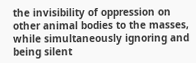the invisibility of oppression on other animal bodies to the masses, while simultaneously ignoring and being silent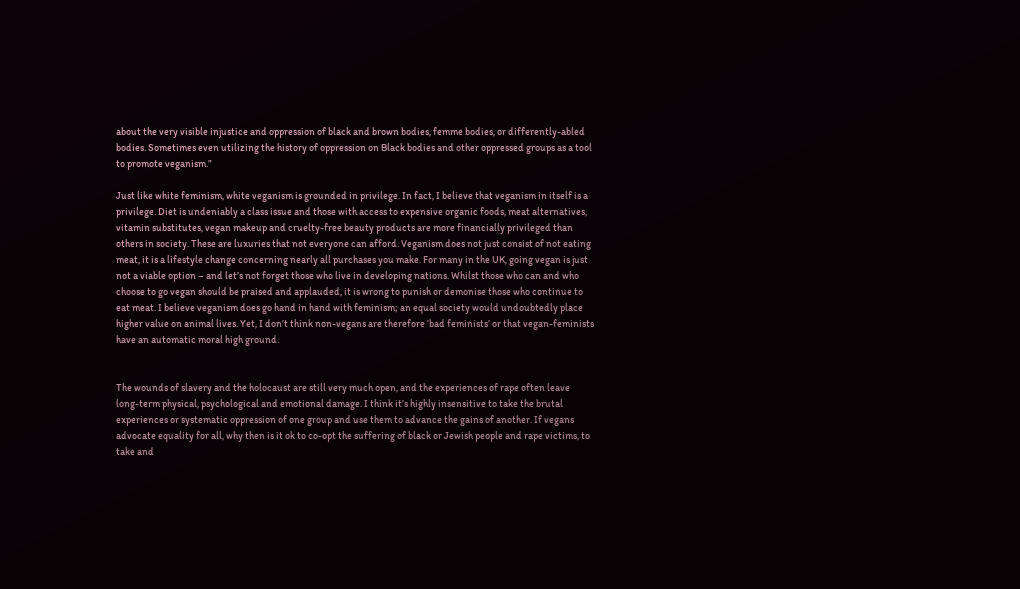about the very visible injustice and oppression of black and brown bodies, femme bodies, or differently-abled bodies. Sometimes even utilizing the history of oppression on Black bodies and other oppressed groups as a tool to promote veganism.”

Just like white feminism, white veganism is grounded in privilege. In fact, I believe that veganism in itself is a privilege. Diet is undeniably a class issue and those with access to expensive organic foods, meat alternatives, vitamin substitutes, vegan makeup and cruelty-free beauty products are more financially privileged than others in society. These are luxuries that not everyone can afford. Veganism does not just consist of not eating meat, it is a lifestyle change concerning nearly all purchases you make. For many in the UK, going vegan is just not a viable option – and let’s not forget those who live in developing nations. Whilst those who can and who choose to go vegan should be praised and applauded, it is wrong to punish or demonise those who continue to eat meat. I believe veganism does go hand in hand with feminism; an equal society would undoubtedly place higher value on animal lives. Yet, I don’t think non-vegans are therefore ‘bad feminists’ or that vegan-feminists have an automatic moral high ground.


The wounds of slavery and the holocaust are still very much open, and the experiences of rape often leave long-term physical, psychological and emotional damage. I think it’s highly insensitive to take the brutal experiences or systematic oppression of one group and use them to advance the gains of another. If vegans advocate equality for all, why then is it ok to co-opt the suffering of black or Jewish people and rape victims, to take and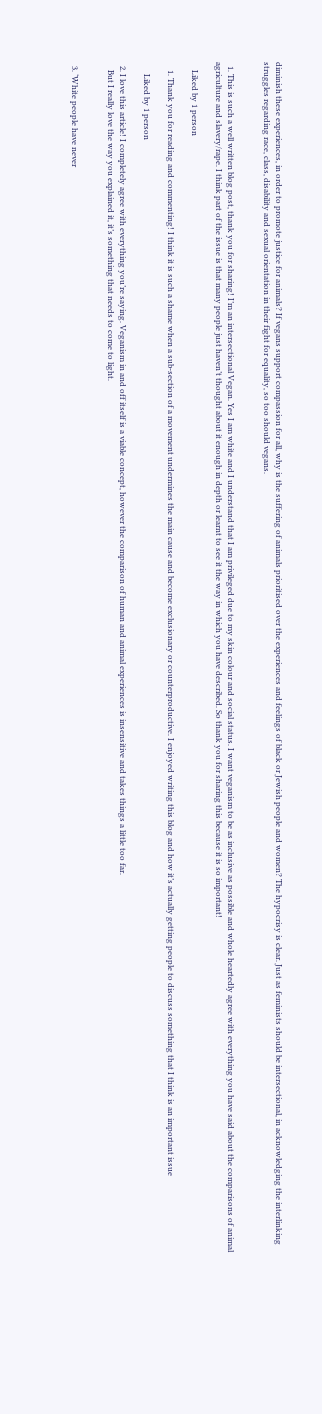diminish these experiences, in order to promote justice for animals? If vegans support compassion for all, why is the suffering of animals prioritised over the experiences and feelings of black or Jewish people and women? The hypocrisy is clear. Just as feminists should be intersectional, in acknowledging the interlinking struggles regarding race, class, disability and sexual orientation in their fight for equality, so too should vegans.


  1. This is such a well written blog post, thank you for sharing! I’m an intersectional Vegan. Yes I am white and I understand that I am privileged due to my skin colour and social status. I want veganism to be as inclusive as possible and whole heartedly agree with everything you have said about the comparisons of animal agriculture and slavery/rape. I think part of the issue is that many people just haven’t thought about it enough in depth or learnt to see it the way in which you have described. So thank you for sharing this because it is so important!

    Liked by 1 person

    1. Thank you for reading and commenting! I think it is such a shame when a sub-section of a movement undermines the main cause and become exclusionary or counterproductive. I enjoyed writing this blog and how it’s actually getting people to discuss something that I think is an important issue

      Liked by 1 person

  2. I love this article! I completely agree with everything you’re saying. Veganism in and off itself is a viable concept, however the comparison of human and animal experiences is insensitive and takes things a little too far.
    But I really love the way you explained it, it’s something that needs to come to light.


  3. ‘White people have never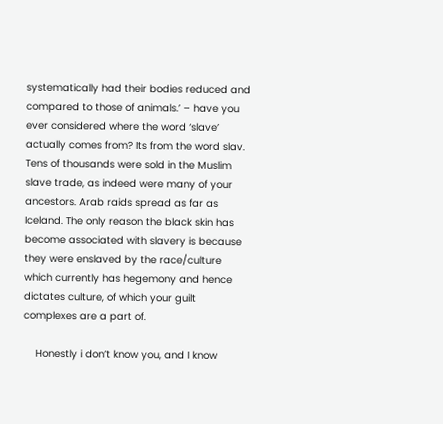systematically had their bodies reduced and compared to those of animals.’ – have you ever considered where the word ‘slave’ actually comes from? Its from the word slav. Tens of thousands were sold in the Muslim slave trade, as indeed were many of your ancestors. Arab raids spread as far as Iceland. The only reason the black skin has become associated with slavery is because they were enslaved by the race/culture which currently has hegemony and hence dictates culture, of which your guilt complexes are a part of.

    Honestly i don’t know you, and I know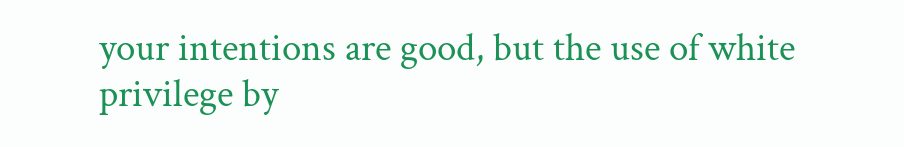your intentions are good, but the use of white privilege by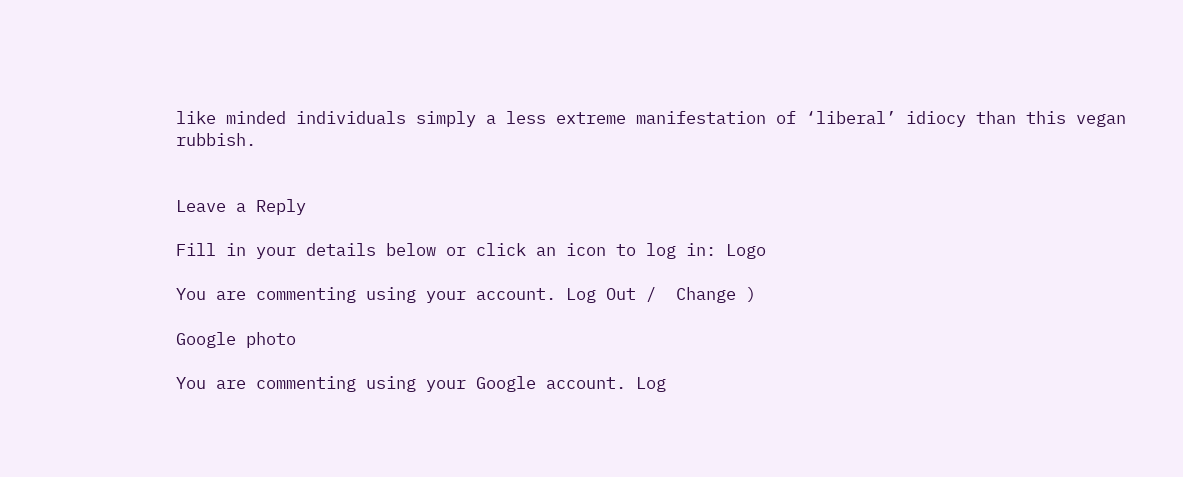like minded individuals simply a less extreme manifestation of ‘liberal’ idiocy than this vegan rubbish.


Leave a Reply

Fill in your details below or click an icon to log in: Logo

You are commenting using your account. Log Out /  Change )

Google photo

You are commenting using your Google account. Log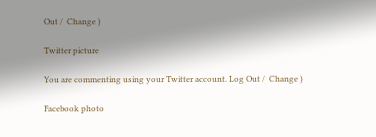Out /  Change )

Twitter picture

You are commenting using your Twitter account. Log Out /  Change )

Facebook photo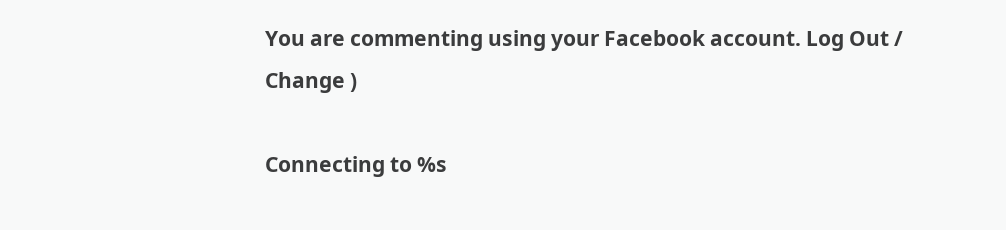You are commenting using your Facebook account. Log Out /  Change )

Connecting to %s